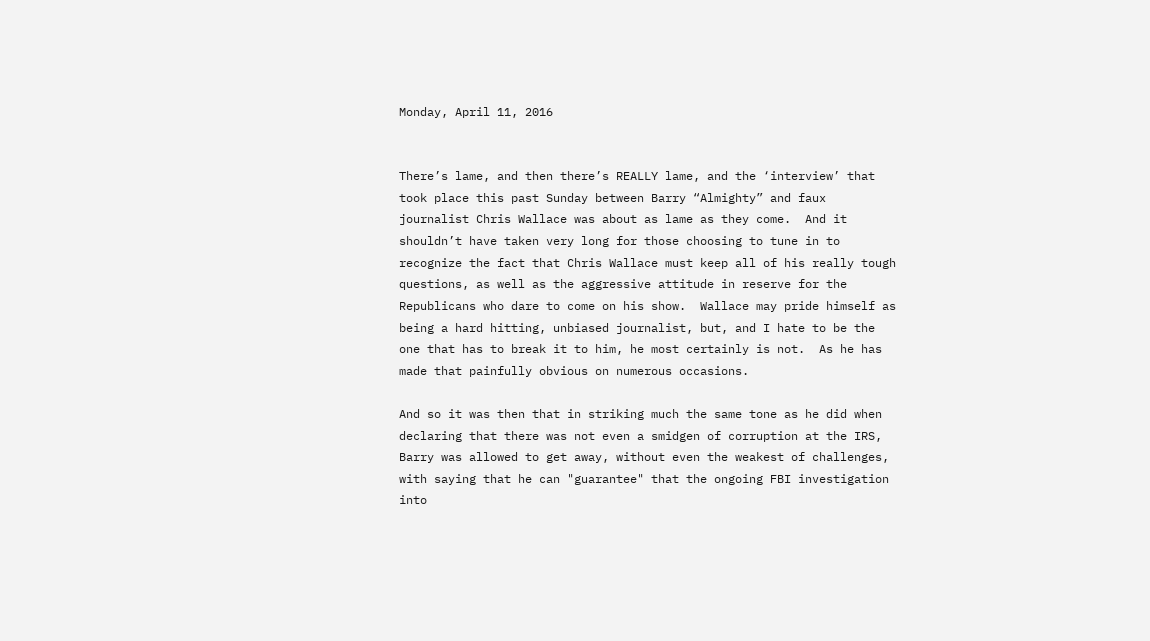Monday, April 11, 2016


There’s lame, and then there’s REALLY lame, and the ‘interview’ that took place this past Sunday between Barry “Almighty” and faux journalist Chris Wallace was about as lame as they come.  And it shouldn’t have taken very long for those choosing to tune in to recognize the fact that Chris Wallace must keep all of his really tough questions, as well as the aggressive attitude in reserve for the Republicans who dare to come on his show.  Wallace may pride himself as being a hard hitting, unbiased journalist, but, and I hate to be the one that has to break it to him, he most certainly is not.  As he has made that painfully obvious on numerous occasions.

And so it was then that in striking much the same tone as he did when declaring that there was not even a smidgen of corruption at the IRS, Barry was allowed to get away, without even the weakest of challenges, with saying that he can "guarantee" that the ongoing FBI investigation into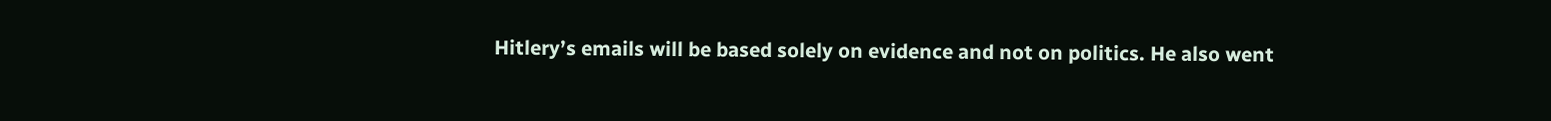Hitlery’s emails will be based solely on evidence and not on politics. He also went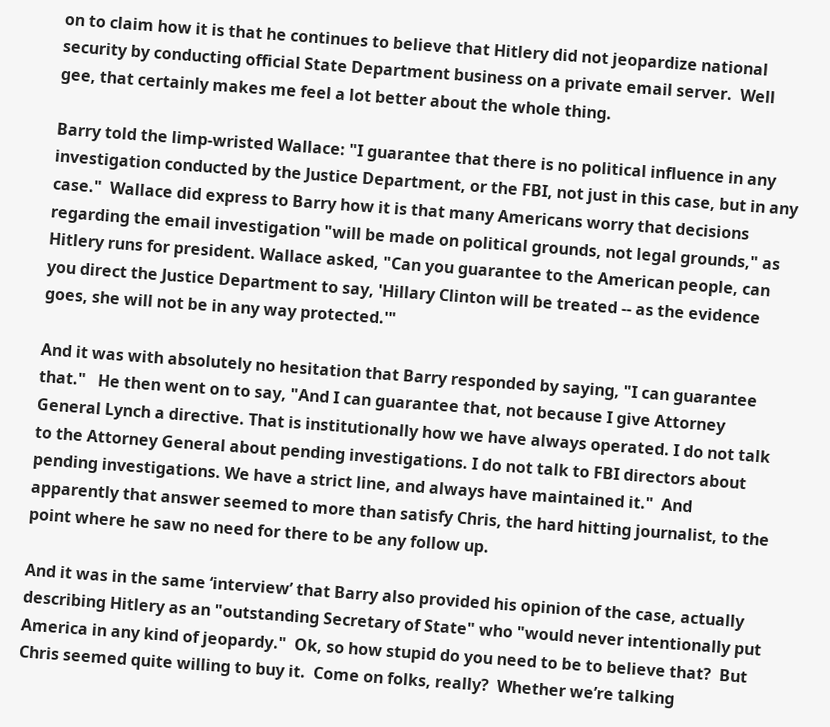on to claim how it is that he continues to believe that Hitlery did not jeopardize national security by conducting official State Department business on a private email server.  Well gee, that certainly makes me feel a lot better about the whole thing.

Barry told the limp-wristed Wallace: "I guarantee that there is no political influence in any investigation conducted by the Justice Department, or the FBI, not just in this case, but in any case."  Wallace did express to Barry how it is that many Americans worry that decisions regarding the email investigation "will be made on political grounds, not legal grounds," as Hitlery runs for president. Wallace asked, "Can you guarantee to the American people, can you direct the Justice Department to say, 'Hillary Clinton will be treated -- as the evidence goes, she will not be in any way protected.'"

And it was with absolutely no hesitation that Barry responded by saying, "I can guarantee that."   He then went on to say, "And I can guarantee that, not because I give Attorney General Lynch a directive. That is institutionally how we have always operated. I do not talk to the Attorney General about pending investigations. I do not talk to FBI directors about pending investigations. We have a strict line, and always have maintained it."  And apparently that answer seemed to more than satisfy Chris, the hard hitting journalist, to the point where he saw no need for there to be any follow up.

And it was in the same ‘interview’ that Barry also provided his opinion of the case, actually describing Hitlery as an "outstanding Secretary of State" who "would never intentionally put America in any kind of jeopardy."  Ok, so how stupid do you need to be to believe that?  But Chris seemed quite willing to buy it.  Come on folks, really?  Whether we’re talking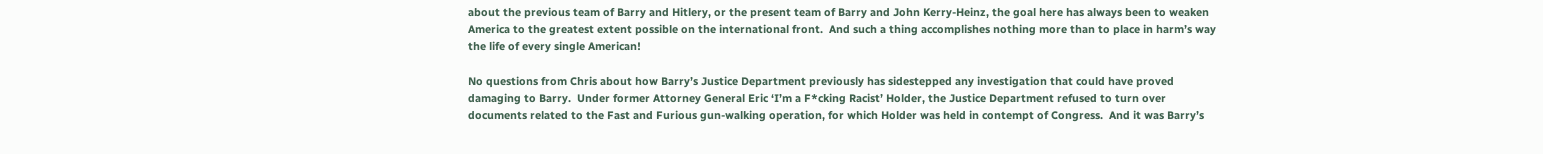about the previous team of Barry and Hitlery, or the present team of Barry and John Kerry-Heinz, the goal here has always been to weaken America to the greatest extent possible on the international front.  And such a thing accomplishes nothing more than to place in harm’s way the life of every single American!

No questions from Chris about how Barry’s Justice Department previously has sidestepped any investigation that could have proved damaging to Barry.  Under former Attorney General Eric ‘I’m a F*cking Racist’ Holder, the Justice Department refused to turn over documents related to the Fast and Furious gun-walking operation, for which Holder was held in contempt of Congress.  And it was Barry’s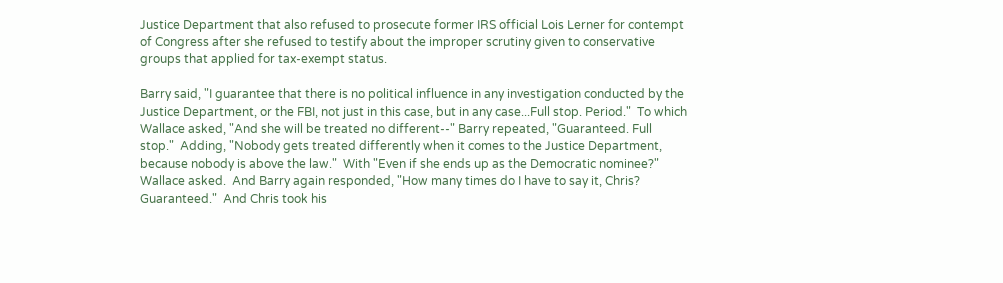Justice Department that also refused to prosecute former IRS official Lois Lerner for contempt of Congress after she refused to testify about the improper scrutiny given to conservative groups that applied for tax-exempt status.

Barry said, "I guarantee that there is no political influence in any investigation conducted by the Justice Department, or the FBI, not just in this case, but in any case...Full stop. Period."  To which Wallace asked, "And she will be treated no different--" Barry repeated, "Guaranteed. Full stop."  Adding, "Nobody gets treated differently when it comes to the Justice Department, because nobody is above the law."  With "Even if she ends up as the Democratic nominee?" Wallace asked.  And Barry again responded, "How many times do I have to say it, Chris? Guaranteed."  And Chris took his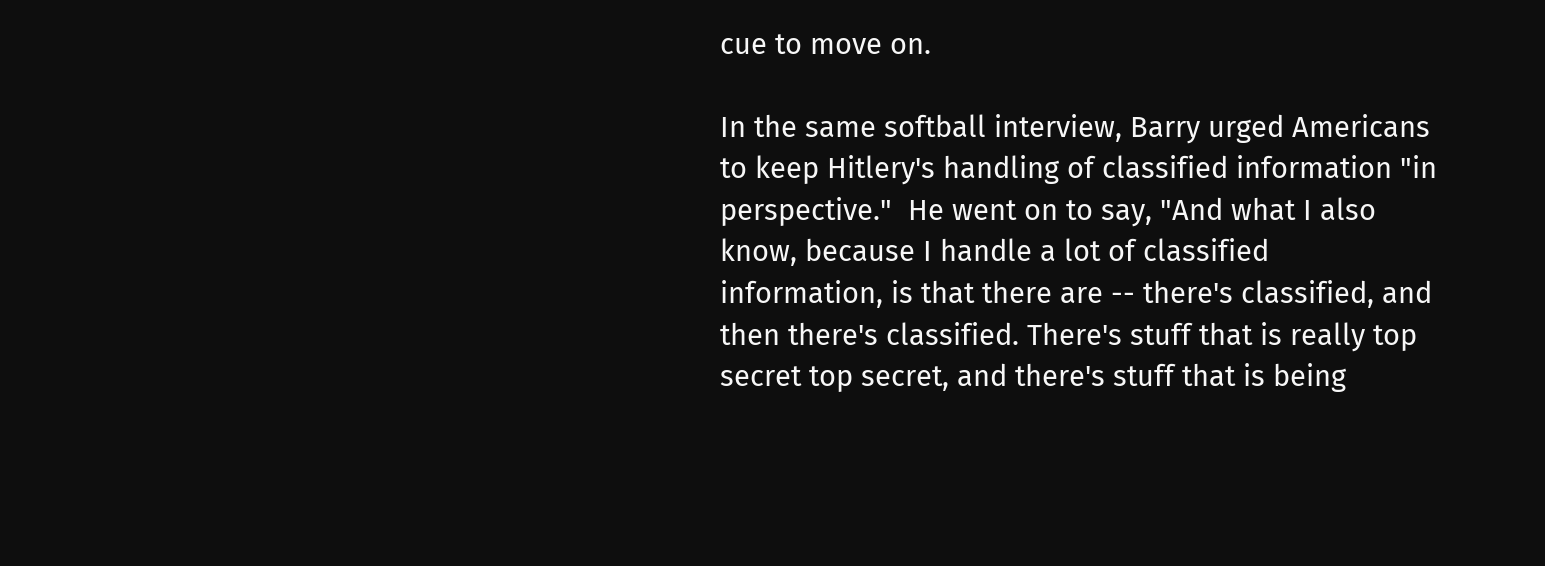cue to move on.

In the same softball interview, Barry urged Americans to keep Hitlery's handling of classified information "in perspective."  He went on to say, "And what I also know, because I handle a lot of classified information, is that there are -- there's classified, and then there's classified. There's stuff that is really top secret top secret, and there's stuff that is being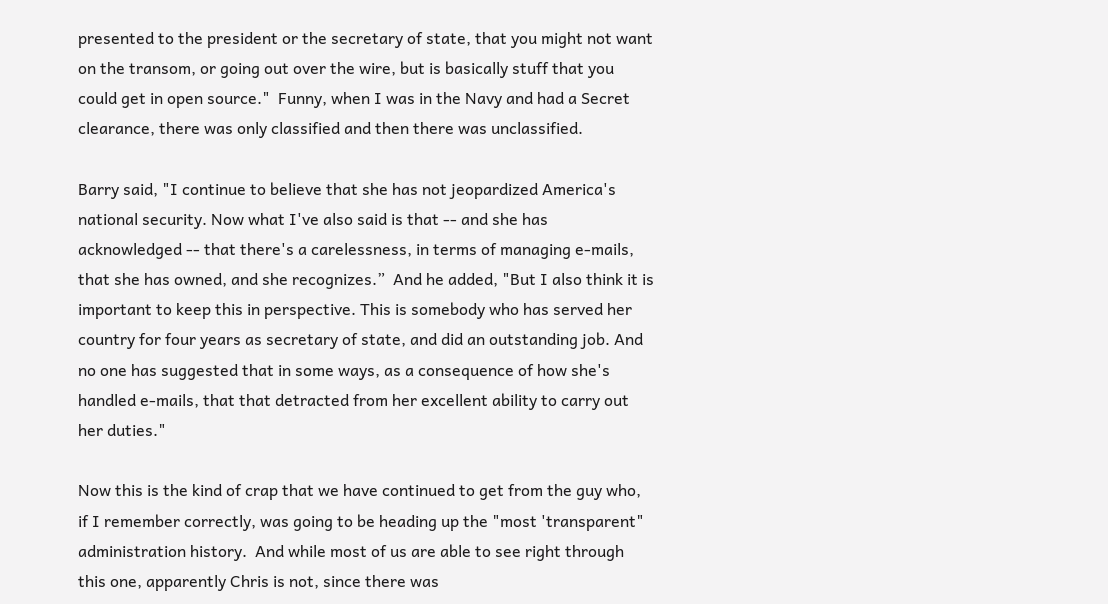presented to the president or the secretary of state, that you might not want on the transom, or going out over the wire, but is basically stuff that you could get in open source."  Funny, when I was in the Navy and had a Secret clearance, there was only classified and then there was unclassified.

Barry said, "I continue to believe that she has not jeopardized America's national security. Now what I've also said is that -- and she has acknowledged -- that there's a carelessness, in terms of managing e-mails, that she has owned, and she recognizes.”  And he added, "But I also think it is important to keep this in perspective. This is somebody who has served her country for four years as secretary of state, and did an outstanding job. And no one has suggested that in some ways, as a consequence of how she's handled e-mails, that that detracted from her excellent ability to carry out her duties."

Now this is the kind of crap that we have continued to get from the guy who, if I remember correctly, was going to be heading up the "most 'transparent" administration history.  And while most of us are able to see right through this one, apparently Chris is not, since there was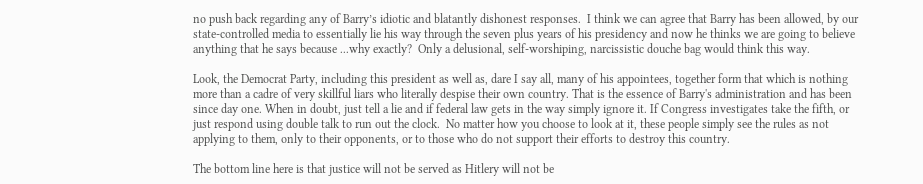no push back regarding any of Barry’s idiotic and blatantly dishonest responses.  I think we can agree that Barry has been allowed, by our state-controlled media to essentially lie his way through the seven plus years of his presidency and now he thinks we are going to believe anything that he says because ...why exactly?  Only a delusional, self-worshiping, narcissistic douche bag would think this way.

Look, the Democrat Party, including this president as well as, dare I say all, many of his appointees, together form that which is nothing more than a cadre of very skillful liars who literally despise their own country. That is the essence of Barry's administration and has been since day one. When in doubt, just tell a lie and if federal law gets in the way simply ignore it. If Congress investigates take the fifth, or just respond using double talk to run out the clock.  No matter how you choose to look at it, these people simply see the rules as not applying to them, only to their opponents, or to those who do not support their efforts to destroy this country.

The bottom line here is that justice will not be served as Hitlery will not be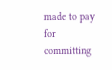made to pay for committing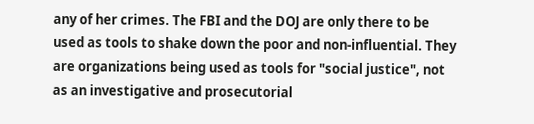any of her crimes. The FBI and the DOJ are only there to be used as tools to shake down the poor and non-influential. They are organizations being used as tools for "social justice", not as an investigative and prosecutorial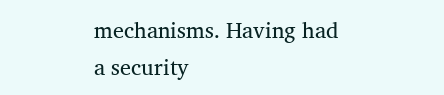mechanisms. Having had a security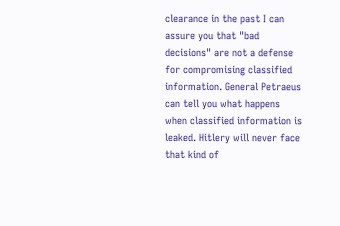clearance in the past I can assure you that "bad decisions" are not a defense for compromising classified information. General Petraeus can tell you what happens when classified information is leaked. Hitlery will never face that kind of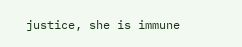justice, she is immune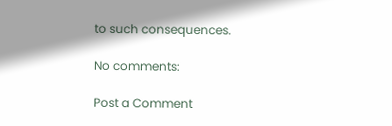to such consequences.

No comments:

Post a Comment